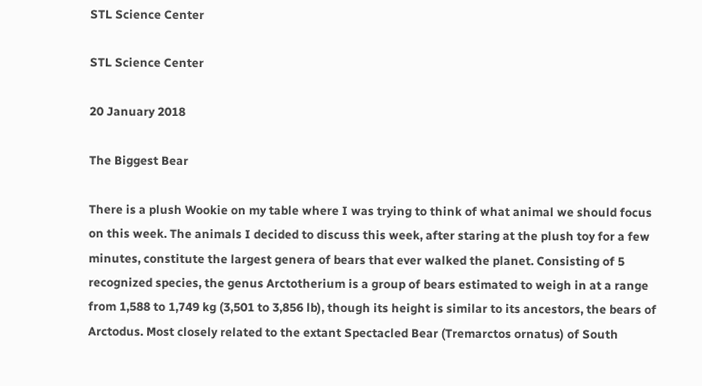STL Science Center

STL Science Center

20 January 2018

The Biggest Bear

There is a plush Wookie on my table where I was trying to think of what animal we should focus on this week. The animals I decided to discuss this week, after staring at the plush toy for a few minutes, constitute the largest genera of bears that ever walked the planet. Consisting of 5 recognized species, the genus Arctotherium is a group of bears estimated to weigh in at a range from 1,588 to 1,749 kg (3,501 to 3,856 lb), though its height is similar to its ancestors, the bears of Arctodus. Most closely related to the extant Spectacled Bear (Tremarctos ornatus) of South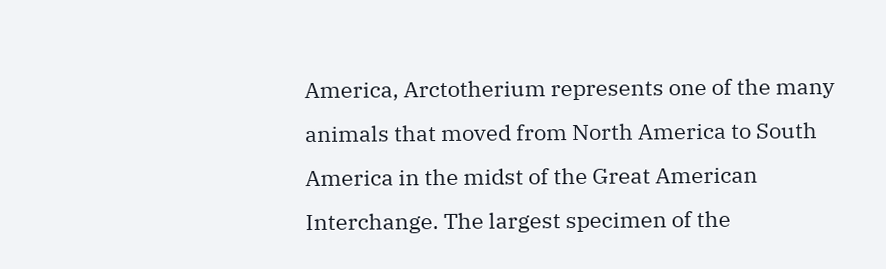America, Arctotherium represents one of the many animals that moved from North America to South America in the midst of the Great American Interchange. The largest specimen of the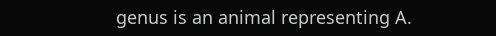genus is an animal representing A.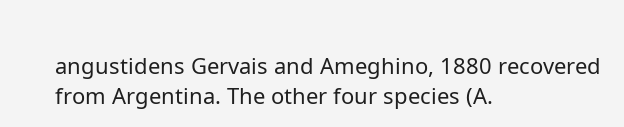angustidens Gervais and Ameghino, 1880 recovered from Argentina. The other four species (A.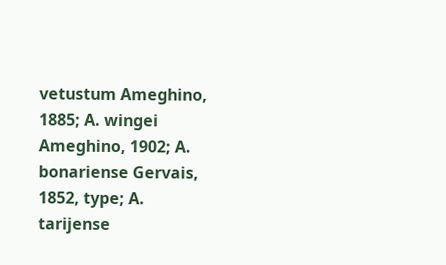vetustum Ameghino, 1885; A. wingei Ameghino, 1902; A. bonariense Gervais, 1852, type; A. tarijense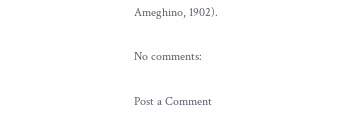Ameghino, 1902).

No comments:

Post a Comment